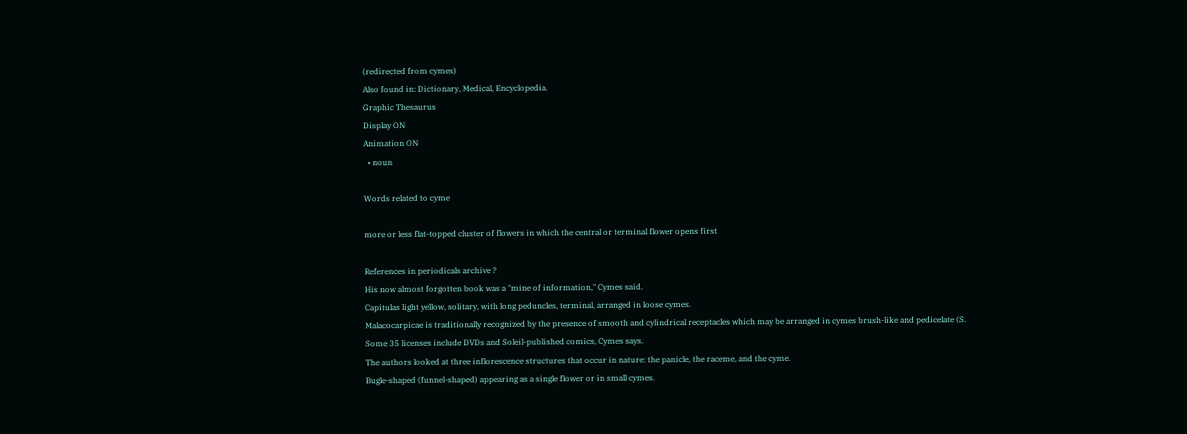(redirected from cymes)
Also found in: Dictionary, Medical, Encyclopedia.
Graphic Thesaurus
Display ON
Animation ON
  • noun

Words related to cyme

more or less flat-topped cluster of flowers in which the central or terminal flower opens first

References in periodicals archive ?
His now almost forgotten book was a "mine of information," Cymes said.
Capitulas light yellow, solitary, with long peduncles, terminal, arranged in loose cymes.
Malacocarpicae is traditionally recognized by the presence of smooth and cylindrical receptacles which may be arranged in cymes brush-like and pedicelate (S.
Some 35 licenses include DVDs and Soleil-published comics, Cymes says.
The authors looked at three inflorescence structures that occur in nature: the panicle, the raceme, and the cyme.
Bugle-shaped (funnel-shaped) appearing as a single flower or in small cymes.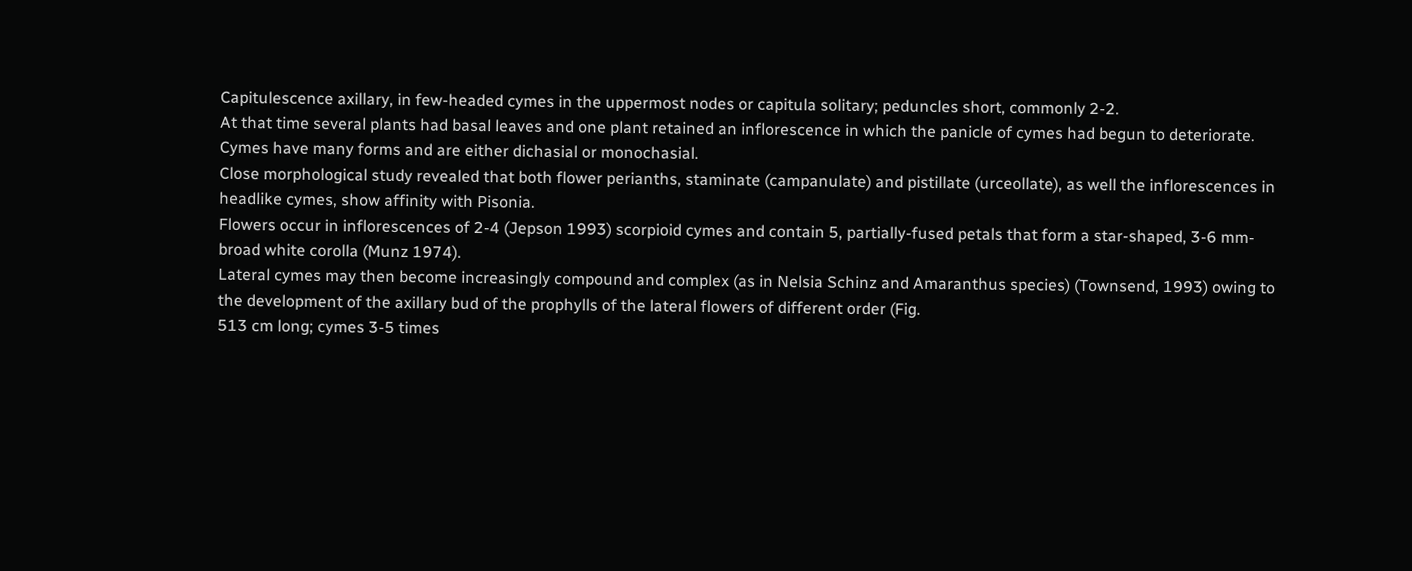Capitulescence axillary, in few-headed cymes in the uppermost nodes or capitula solitary; peduncles short, commonly 2-2.
At that time several plants had basal leaves and one plant retained an inflorescence in which the panicle of cymes had begun to deteriorate.
Cymes have many forms and are either dichasial or monochasial.
Close morphological study revealed that both flower perianths, staminate (campanulate) and pistillate (urceollate), as well the inflorescences in headlike cymes, show affinity with Pisonia.
Flowers occur in inflorescences of 2-4 (Jepson 1993) scorpioid cymes and contain 5, partially-fused petals that form a star-shaped, 3-6 mm-broad white corolla (Munz 1974).
Lateral cymes may then become increasingly compound and complex (as in Nelsia Schinz and Amaranthus species) (Townsend, 1993) owing to the development of the axillary bud of the prophylls of the lateral flowers of different order (Fig.
513 cm long; cymes 3-5 times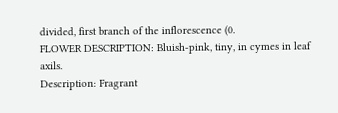divided, first branch of the inflorescence (0.
FLOWER DESCRIPTION: Bluish-pink, tiny, in cymes in leaf axils.
Description: Fragrant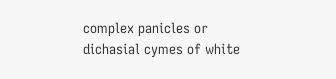complex panicles or dichasial cymes of white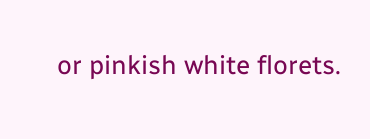or pinkish white florets.